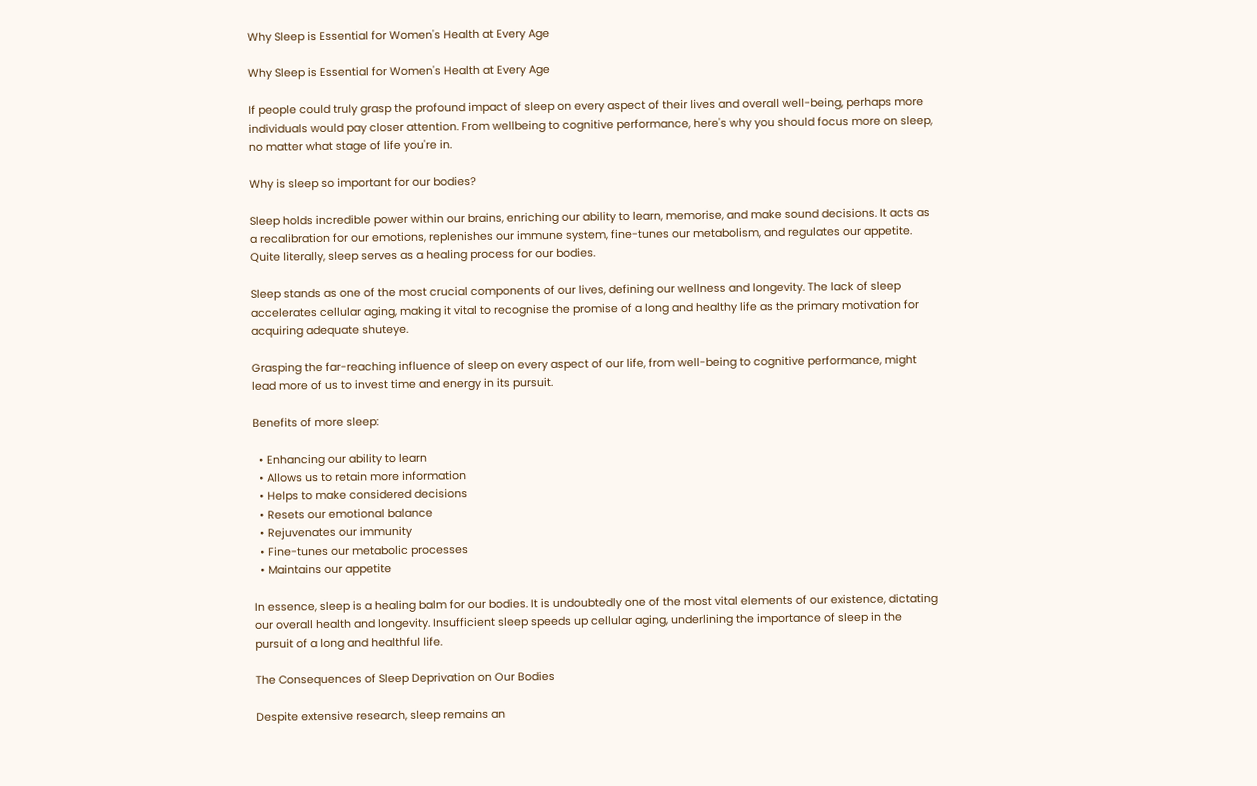Why Sleep is Essential for Women's Health at Every Age

Why Sleep is Essential for Women's Health at Every Age

If people could truly grasp the profound impact of sleep on every aspect of their lives and overall well-being, perhaps more individuals would pay closer attention. From wellbeing to cognitive performance, here's why you should focus more on sleep, no matter what stage of life you're in.

Why is sleep so important for our bodies?

Sleep holds incredible power within our brains, enriching our ability to learn, memorise, and make sound decisions. It acts as a recalibration for our emotions, replenishes our immune system, fine-tunes our metabolism, and regulates our appetite. Quite literally, sleep serves as a healing process for our bodies.

Sleep stands as one of the most crucial components of our lives, defining our wellness and longevity. The lack of sleep accelerates cellular aging, making it vital to recognise the promise of a long and healthy life as the primary motivation for acquiring adequate shuteye.

Grasping the far-reaching influence of sleep on every aspect of our life, from well-being to cognitive performance, might lead more of us to invest time and energy in its pursuit.

Benefits of more sleep:

  • Enhancing our ability to learn
  • Allows us to retain more information
  • Helps to make considered decisions
  • Resets our emotional balance
  • Rejuvenates our immunity
  • Fine-tunes our metabolic processes
  • Maintains our appetite

In essence, sleep is a healing balm for our bodies. It is undoubtedly one of the most vital elements of our existence, dictating our overall health and longevity. Insufficient sleep speeds up cellular aging, underlining the importance of sleep in the pursuit of a long and healthful life.

The Consequences of Sleep Deprivation on Our Bodies

Despite extensive research, sleep remains an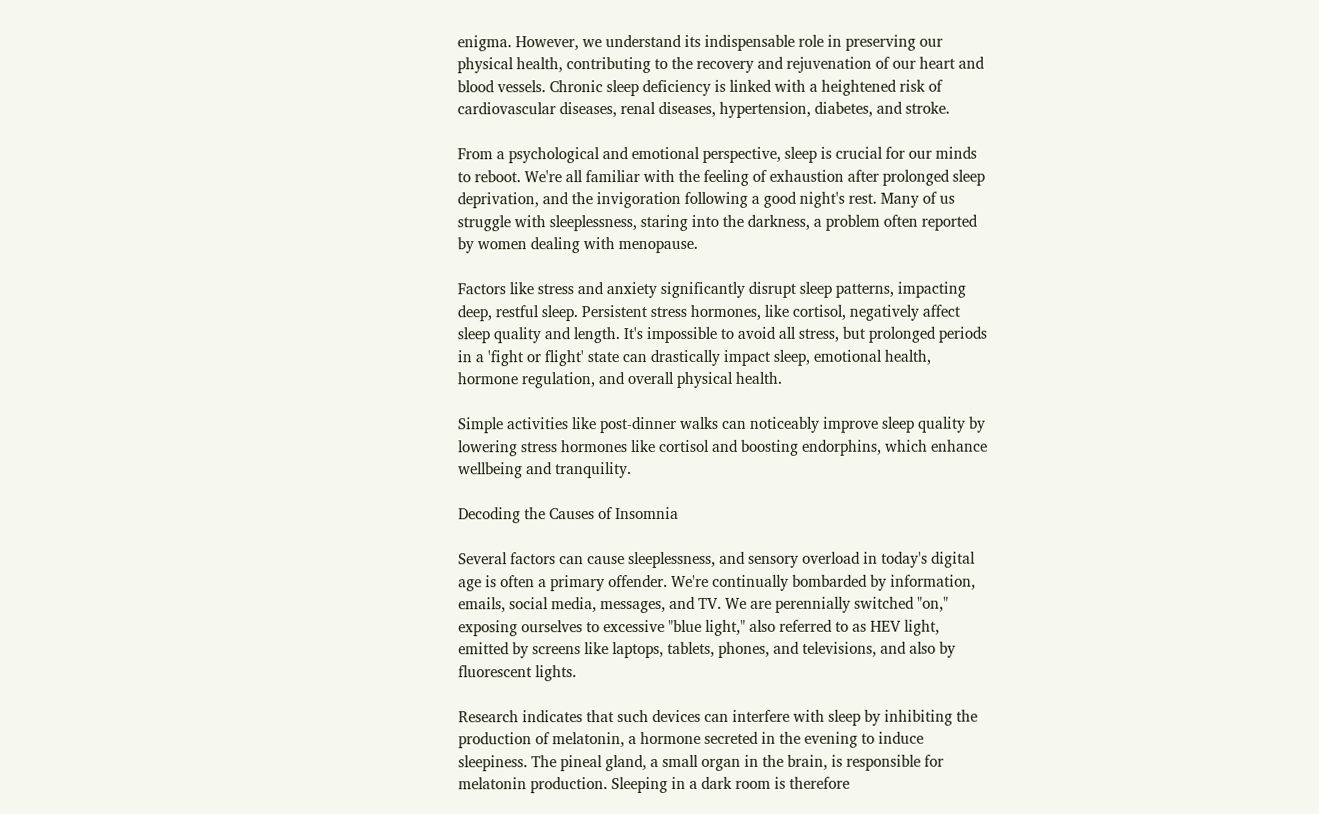enigma. However, we understand its indispensable role in preserving our physical health, contributing to the recovery and rejuvenation of our heart and blood vessels. Chronic sleep deficiency is linked with a heightened risk of cardiovascular diseases, renal diseases, hypertension, diabetes, and stroke.

From a psychological and emotional perspective, sleep is crucial for our minds to reboot. We're all familiar with the feeling of exhaustion after prolonged sleep deprivation, and the invigoration following a good night's rest. Many of us struggle with sleeplessness, staring into the darkness, a problem often reported by women dealing with menopause.

Factors like stress and anxiety significantly disrupt sleep patterns, impacting deep, restful sleep. Persistent stress hormones, like cortisol, negatively affect sleep quality and length. It's impossible to avoid all stress, but prolonged periods in a 'fight or flight' state can drastically impact sleep, emotional health, hormone regulation, and overall physical health.

Simple activities like post-dinner walks can noticeably improve sleep quality by lowering stress hormones like cortisol and boosting endorphins, which enhance wellbeing and tranquility.

Decoding the Causes of Insomnia

Several factors can cause sleeplessness, and sensory overload in today's digital age is often a primary offender. We're continually bombarded by information, emails, social media, messages, and TV. We are perennially switched "on," exposing ourselves to excessive "blue light," also referred to as HEV light, emitted by screens like laptops, tablets, phones, and televisions, and also by fluorescent lights.

Research indicates that such devices can interfere with sleep by inhibiting the production of melatonin, a hormone secreted in the evening to induce sleepiness. The pineal gland, a small organ in the brain, is responsible for melatonin production. Sleeping in a dark room is therefore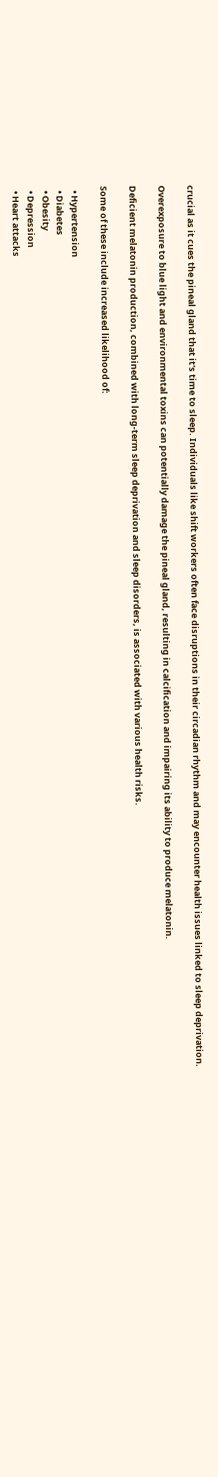crucial as it cues the pineal gland that it's time to sleep. Individuals like shift workers often face disruptions in their circadian rhythm and may encounter health issues linked to sleep deprivation.

Overexposure to blue light and environmental toxins can potentially damage the pineal gland, resulting in calcification and impairing its ability to produce melatonin.

Deficient melatonin production, combined with long-term sleep deprivation and sleep disorders, is associated with various health risks.

Some of these include increased likelihood of:

  • Hypertension
  • Diabetes
  • Obesity
  • Depression
  • Heart attacks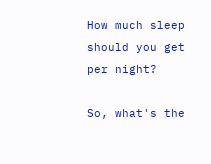How much sleep should you get per night?

So, what's the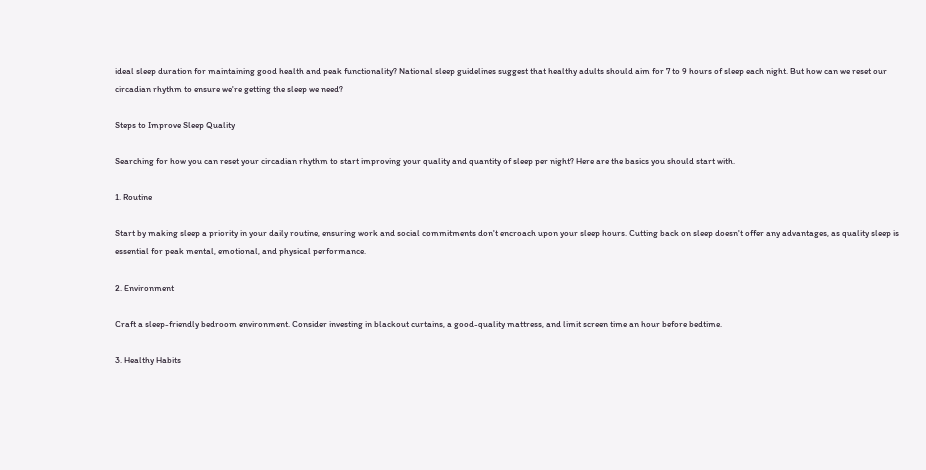ideal sleep duration for maintaining good health and peak functionality? National sleep guidelines suggest that healthy adults should aim for 7 to 9 hours of sleep each night. But how can we reset our circadian rhythm to ensure we're getting the sleep we need?

Steps to Improve Sleep Quality

Searching for how you can reset your circadian rhythm to start improving your quality and quantity of sleep per night? Here are the basics you should start with.

1. Routine

Start by making sleep a priority in your daily routine, ensuring work and social commitments don't encroach upon your sleep hours. Cutting back on sleep doesn't offer any advantages, as quality sleep is essential for peak mental, emotional, and physical performance.

2. Environment

Craft a sleep-friendly bedroom environment. Consider investing in blackout curtains, a good-quality mattress, and limit screen time an hour before bedtime.

3. Healthy Habits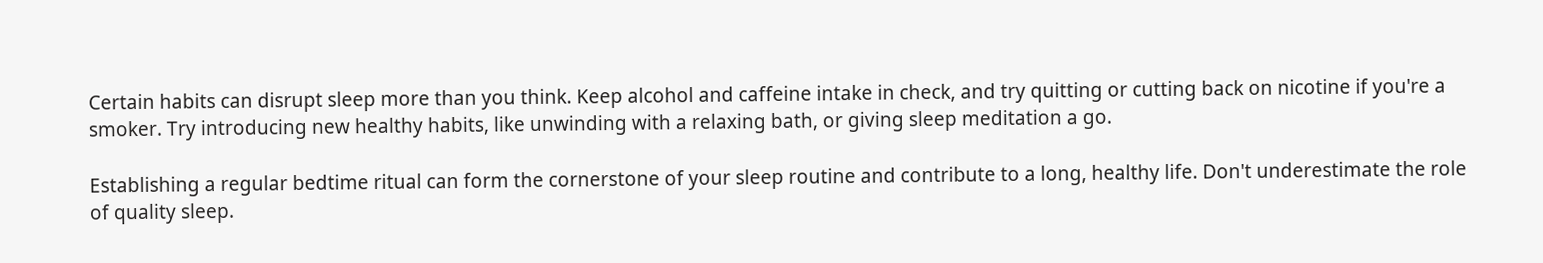Certain habits can disrupt sleep more than you think. Keep alcohol and caffeine intake in check, and try quitting or cutting back on nicotine if you're a smoker. Try introducing new healthy habits, like unwinding with a relaxing bath, or giving sleep meditation a go.

Establishing a regular bedtime ritual can form the cornerstone of your sleep routine and contribute to a long, healthy life. Don't underestimate the role of quality sleep.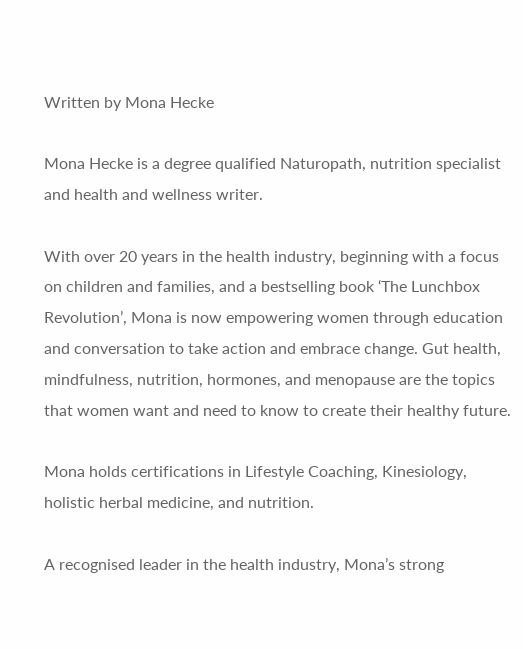Written by Mona Hecke

Mona Hecke is a degree qualified Naturopath, nutrition specialist and health and wellness writer.

With over 20 years in the health industry, beginning with a focus on children and families, and a bestselling book ‘The Lunchbox Revolution’, Mona is now empowering women through education and conversation to take action and embrace change. Gut health, mindfulness, nutrition, hormones, and menopause are the topics that women want and need to know to create their healthy future.

Mona holds certifications in Lifestyle Coaching, Kinesiology, holistic herbal medicine, and nutrition.

A recognised leader in the health industry, Mona’s strong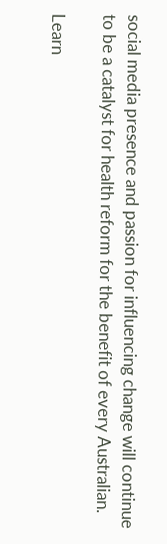social media presence and passion for influencing change will continue to be a catalyst for health reform for the benefit of every Australian.

Learn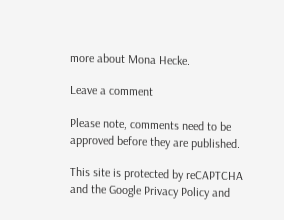more about Mona Hecke.

Leave a comment

Please note, comments need to be approved before they are published.

This site is protected by reCAPTCHA and the Google Privacy Policy and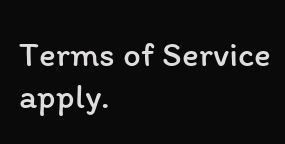Terms of Service apply.